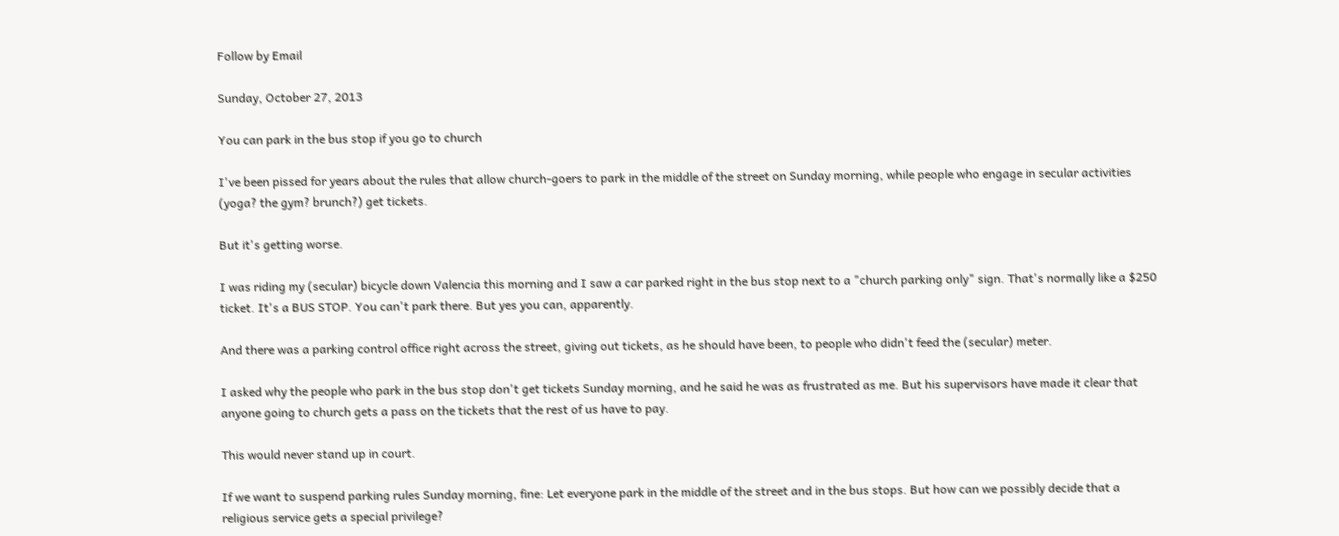Follow by Email

Sunday, October 27, 2013

You can park in the bus stop if you go to church

I've been pissed for years about the rules that allow church-goers to park in the middle of the street on Sunday morning, while people who engage in secular activities (yoga? the gym? brunch?) get tickets.

But it's getting worse.

I was riding my (secular) bicycle down Valencia this morning and I saw a car parked right in the bus stop next to a "church parking only" sign. That's normally like a $250 ticket. It's a BUS STOP. You can't park there. But yes you can, apparently.

And there was a parking control office right across the street, giving out tickets, as he should have been, to people who didn't feed the (secular) meter.

I asked why the people who park in the bus stop don't get tickets Sunday morning, and he said he was as frustrated as me. But his supervisors have made it clear that anyone going to church gets a pass on the tickets that the rest of us have to pay.

This would never stand up in court.

If we want to suspend parking rules Sunday morning, fine: Let everyone park in the middle of the street and in the bus stops. But how can we possibly decide that a religious service gets a special privilege?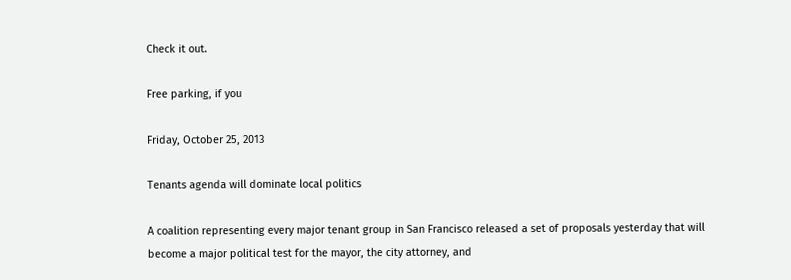Check it out.

Free parking, if you

Friday, October 25, 2013

Tenants agenda will dominate local politics

A coalition representing every major tenant group in San Francisco released a set of proposals yesterday that will become a major political test for the mayor, the city attorney, and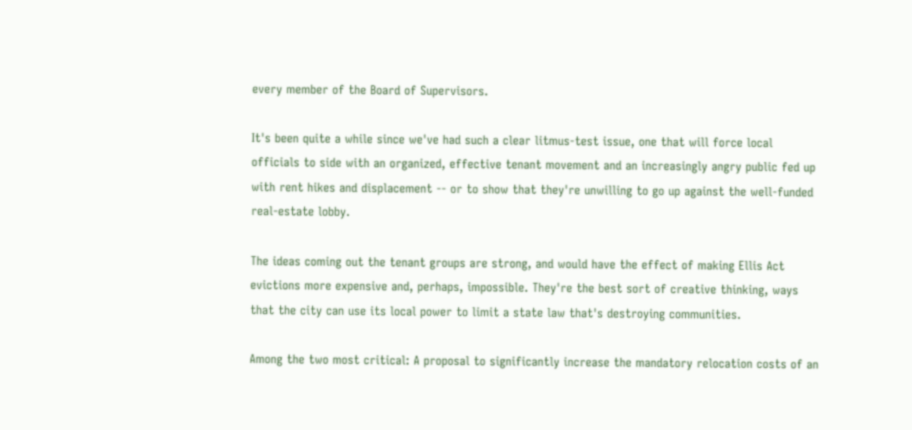every member of the Board of Supervisors.

It's been quite a while since we've had such a clear litmus-test issue, one that will force local officials to side with an organized, effective tenant movement and an increasingly angry public fed up with rent hikes and displacement -- or to show that they're unwilling to go up against the well-funded real-estate lobby.

The ideas coming out the tenant groups are strong, and would have the effect of making Ellis Act evictions more expensive and, perhaps, impossible. They're the best sort of creative thinking, ways that the city can use its local power to limit a state law that's destroying communities.

Among the two most critical: A proposal to significantly increase the mandatory relocation costs of an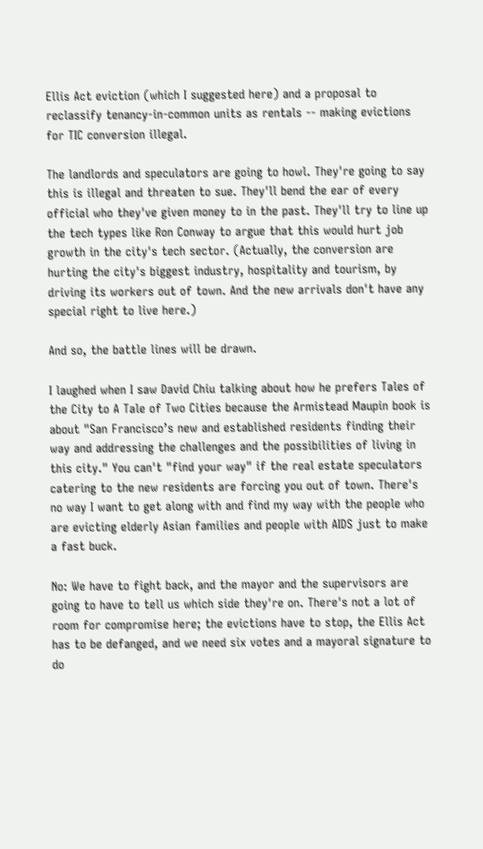Ellis Act eviction (which I suggested here) and a proposal to reclassify tenancy-in-common units as rentals -- making evictions for TIC conversion illegal.

The landlords and speculators are going to howl. They're going to say this is illegal and threaten to sue. They'll bend the ear of every official who they've given money to in the past. They'll try to line up the tech types like Ron Conway to argue that this would hurt job growth in the city's tech sector. (Actually, the conversion are hurting the city's biggest industry, hospitality and tourism, by driving its workers out of town. And the new arrivals don't have any special right to live here.)

And so, the battle lines will be drawn.

I laughed when I saw David Chiu talking about how he prefers Tales of the City to A Tale of Two Cities because the Armistead Maupin book is about "San Francisco’s new and established residents finding their way and addressing the challenges and the possibilities of living in this city." You can't "find your way" if the real estate speculators catering to the new residents are forcing you out of town. There's no way I want to get along with and find my way with the people who are evicting elderly Asian families and people with AIDS just to make a fast buck.

No: We have to fight back, and the mayor and the supervisors are going to have to tell us which side they're on. There's not a lot of room for compromise here; the evictions have to stop, the Ellis Act has to be defanged, and we need six votes and a mayoral signature to do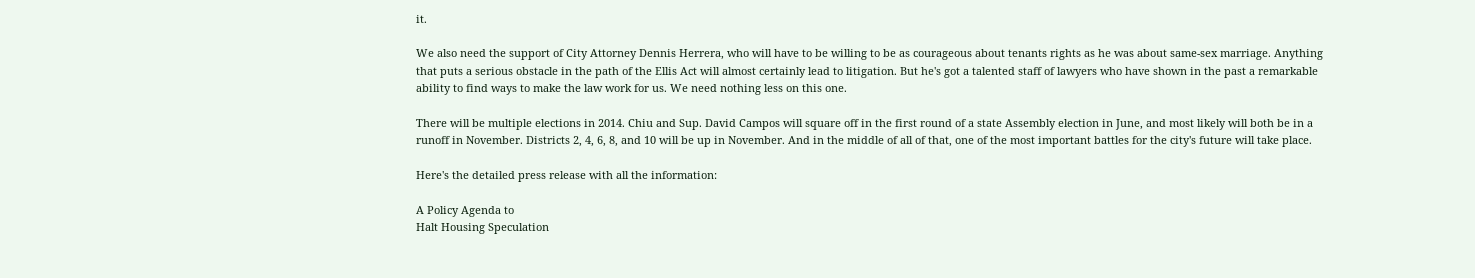it.

We also need the support of City Attorney Dennis Herrera, who will have to be willing to be as courageous about tenants rights as he was about same-sex marriage. Anything that puts a serious obstacle in the path of the Ellis Act will almost certainly lead to litigation. But he's got a talented staff of lawyers who have shown in the past a remarkable ability to find ways to make the law work for us. We need nothing less on this one.

There will be multiple elections in 2014. Chiu and Sup. David Campos will square off in the first round of a state Assembly election in June, and most likely will both be in a runoff in November. Districts 2, 4, 6, 8, and 10 will be up in November. And in the middle of all of that, one of the most important battles for the city's future will take place.

Here's the detailed press release with all the information:

A Policy Agenda to
Halt Housing Speculation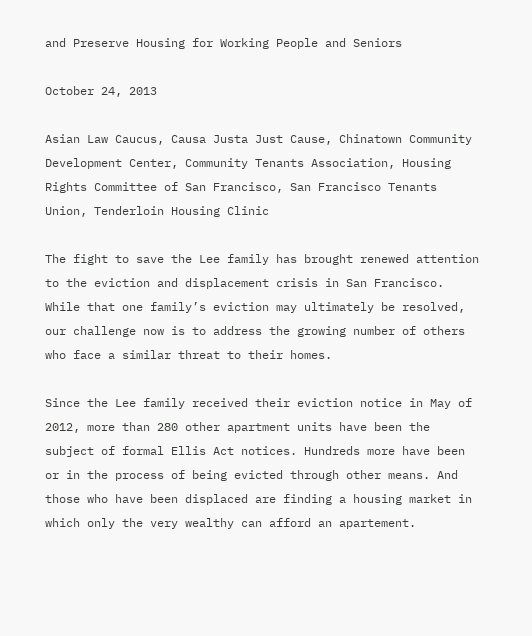and Preserve Housing for Working People and Seniors

October 24, 2013

Asian Law Caucus, Causa Justa Just Cause, Chinatown Community Development Center, Community Tenants Association, Housing Rights Committee of San Francisco, San Francisco Tenants Union, Tenderloin Housing Clinic

The fight to save the Lee family has brought renewed attention to the eviction and displacement crisis in San Francisco. While that one family’s eviction may ultimately be resolved, our challenge now is to address the growing number of others who face a similar threat to their homes.

Since the Lee family received their eviction notice in May of 2012, more than 280 other apartment units have been the subject of formal Ellis Act notices. Hundreds more have been or in the process of being evicted through other means. And those who have been displaced are finding a housing market in which only the very wealthy can afford an apartement.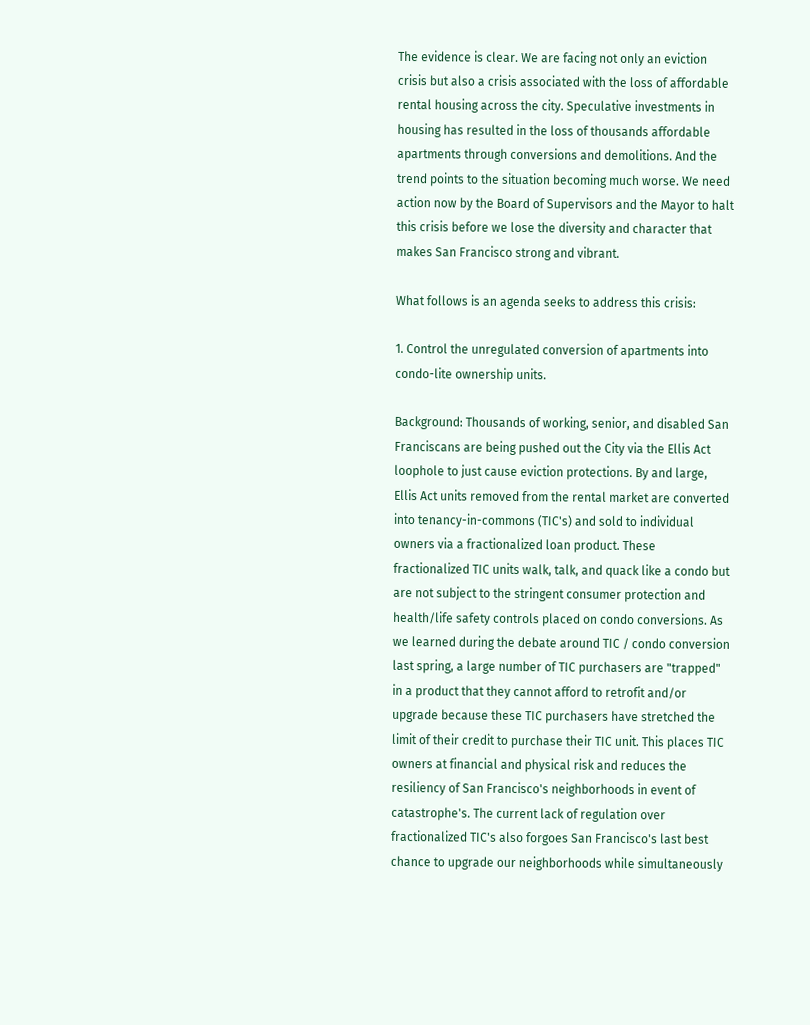The evidence is clear. We are facing not only an eviction crisis but also a crisis associated with the loss of affordable rental housing across the city. Speculative investments in housing has resulted in the loss of thousands affordable apartments through conversions and demolitions. And the trend points to the situation becoming much worse. We need action now by the Board of Supervisors and the Mayor to halt this crisis before we lose the diversity and character that makes San Francisco strong and vibrant.

What follows is an agenda seeks to address this crisis:

1. Control the unregulated conversion of apartments into condo-lite ownership units.

Background: Thousands of working, senior, and disabled San Franciscans are being pushed out the City via the Ellis Act loophole to just cause eviction protections. By and large, Ellis Act units removed from the rental market are converted into tenancy-in-commons (TIC's) and sold to individual owners via a fractionalized loan product. These fractionalized TIC units walk, talk, and quack like a condo but are not subject to the stringent consumer protection and health/life safety controls placed on condo conversions. As we learned during the debate around TIC / condo conversion last spring, a large number of TIC purchasers are "trapped" in a product that they cannot afford to retrofit and/or upgrade because these TIC purchasers have stretched the limit of their credit to purchase their TIC unit. This places TIC owners at financial and physical risk and reduces the resiliency of San Francisco's neighborhoods in event of catastrophe's. The current lack of regulation over fractionalized TIC's also forgoes San Francisco's last best chance to upgrade our neighborhoods while simultaneously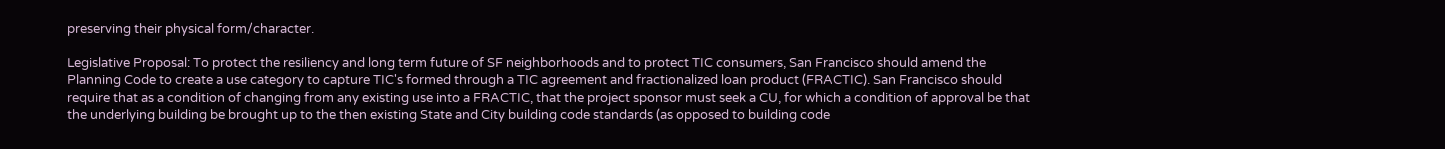preserving their physical form/character.

Legislative Proposal: To protect the resiliency and long term future of SF neighborhoods and to protect TIC consumers, San Francisco should amend the Planning Code to create a use category to capture TIC's formed through a TIC agreement and fractionalized loan product (FRACTIC). San Francisco should require that as a condition of changing from any existing use into a FRACTIC, that the project sponsor must seek a CU, for which a condition of approval be that the underlying building be brought up to the then existing State and City building code standards (as opposed to building code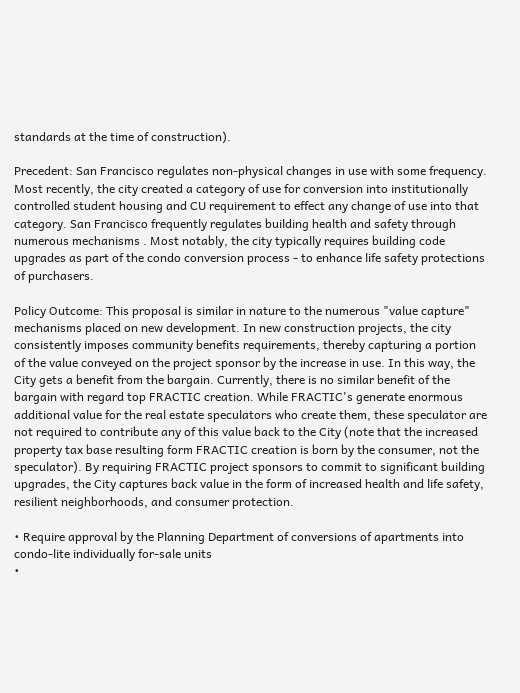standards at the time of construction).

Precedent: San Francisco regulates non-physical changes in use with some frequency. Most recently, the city created a category of use for conversion into institutionally controlled student housing and CU requirement to effect any change of use into that category. San Francisco frequently regulates building health and safety through numerous mechanisms . Most notably, the city typically requires building code upgrades as part of the condo conversion process - to enhance life safety protections of purchasers.

Policy Outcome: This proposal is similar in nature to the numerous "value capture" mechanisms placed on new development. In new construction projects, the city consistently imposes community benefits requirements, thereby capturing a portion of the value conveyed on the project sponsor by the increase in use. In this way, the City gets a benefit from the bargain. Currently, there is no similar benefit of the bargain with regard top FRACTIC creation. While FRACTIC's generate enormous additional value for the real estate speculators who create them, these speculator are not required to contribute any of this value back to the City (note that the increased property tax base resulting form FRACTIC creation is born by the consumer, not the speculator). By requiring FRACTIC project sponsors to commit to significant building upgrades, the City captures back value in the form of increased health and life safety, resilient neighborhoods, and consumer protection.

• Require approval by the Planning Department of conversions of apartments into condo-lite individually for-sale units
•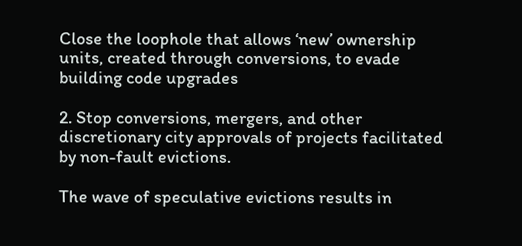Close the loophole that allows ‘new’ ownership units, created through conversions, to evade building code upgrades

2. Stop conversions, mergers, and other discretionary city approvals of projects facilitated by non-fault evictions.

The wave of speculative evictions results in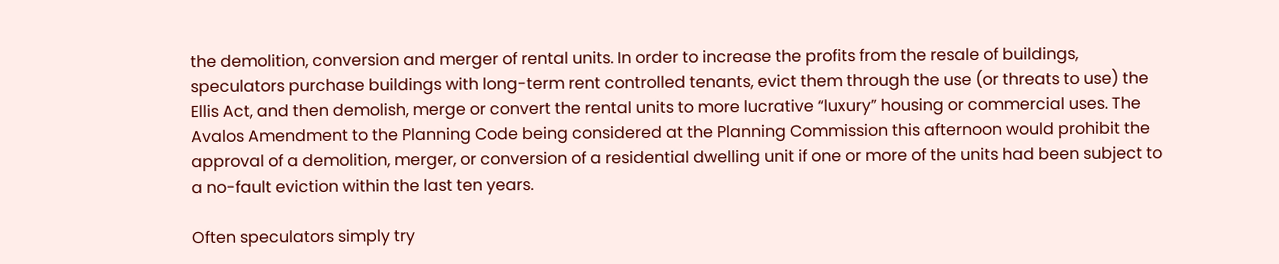the demolition, conversion and merger of rental units. In order to increase the profits from the resale of buildings, speculators purchase buildings with long-term rent controlled tenants, evict them through the use (or threats to use) the Ellis Act, and then demolish, merge or convert the rental units to more lucrative “luxury” housing or commercial uses. The Avalos Amendment to the Planning Code being considered at the Planning Commission this afternoon would prohibit the approval of a demolition, merger, or conversion of a residential dwelling unit if one or more of the units had been subject to a no-fault eviction within the last ten years.

Often speculators simply try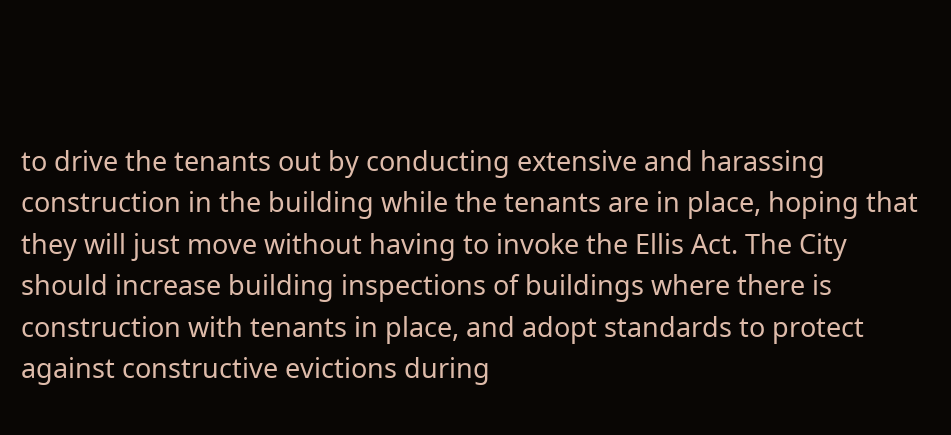to drive the tenants out by conducting extensive and harassing construction in the building while the tenants are in place, hoping that they will just move without having to invoke the Ellis Act. The City should increase building inspections of buildings where there is construction with tenants in place, and adopt standards to protect against constructive evictions during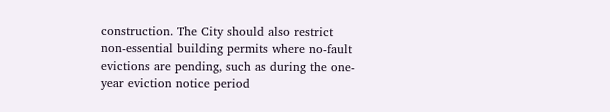construction. The City should also restrict non-essential building permits where no-fault evictions are pending, such as during the one-year eviction notice period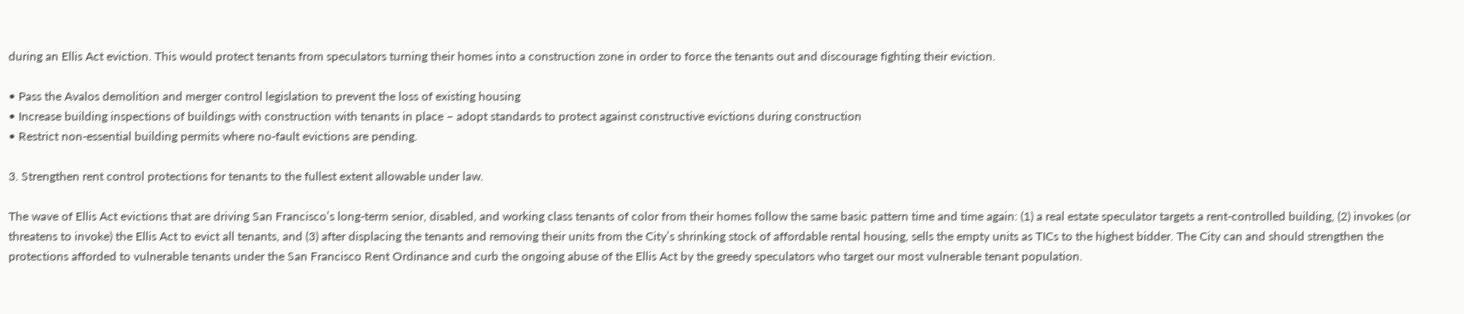during an Ellis Act eviction. This would protect tenants from speculators turning their homes into a construction zone in order to force the tenants out and discourage fighting their eviction.

• Pass the Avalos demolition and merger control legislation to prevent the loss of existing housing
• Increase building inspections of buildings with construction with tenants in place – adopt standards to protect against constructive evictions during construction
• Restrict non-essential building permits where no-fault evictions are pending.

3. Strengthen rent control protections for tenants to the fullest extent allowable under law.

The wave of Ellis Act evictions that are driving San Francisco’s long-term senior, disabled, and working class tenants of color from their homes follow the same basic pattern time and time again: (1) a real estate speculator targets a rent-controlled building, (2) invokes (or threatens to invoke) the Ellis Act to evict all tenants, and (3) after displacing the tenants and removing their units from the City’s shrinking stock of affordable rental housing, sells the empty units as TICs to the highest bidder. The City can and should strengthen the protections afforded to vulnerable tenants under the San Francisco Rent Ordinance and curb the ongoing abuse of the Ellis Act by the greedy speculators who target our most vulnerable tenant population.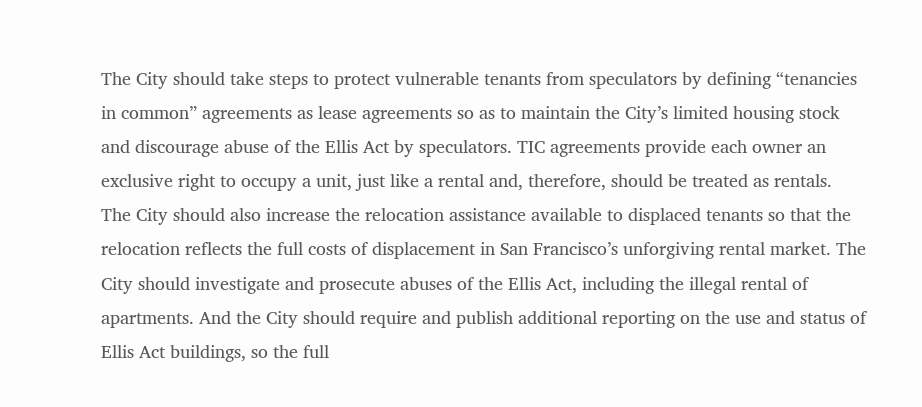The City should take steps to protect vulnerable tenants from speculators by defining “tenancies in common” agreements as lease agreements so as to maintain the City’s limited housing stock and discourage abuse of the Ellis Act by speculators. TIC agreements provide each owner an exclusive right to occupy a unit, just like a rental and, therefore, should be treated as rentals.
The City should also increase the relocation assistance available to displaced tenants so that the relocation reflects the full costs of displacement in San Francisco’s unforgiving rental market. The City should investigate and prosecute abuses of the Ellis Act, including the illegal rental of apartments. And the City should require and publish additional reporting on the use and status of Ellis Act buildings, so the full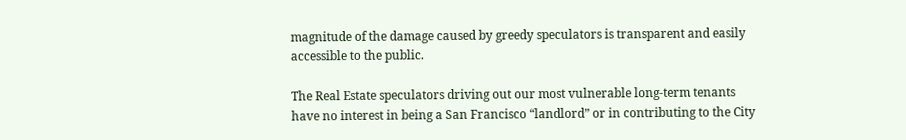magnitude of the damage caused by greedy speculators is transparent and easily accessible to the public.

The Real Estate speculators driving out our most vulnerable long-term tenants have no interest in being a San Francisco “landlord” or in contributing to the City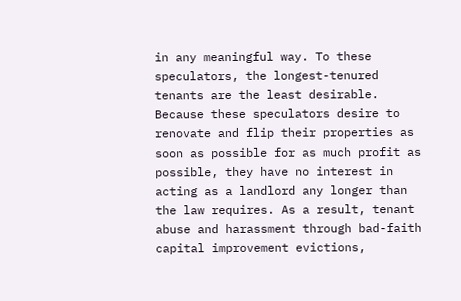in any meaningful way. To these speculators, the longest-tenured tenants are the least desirable. Because these speculators desire to renovate and flip their properties as soon as possible for as much profit as possible, they have no interest in acting as a landlord any longer than the law requires. As a result, tenant abuse and harassment through bad-faith capital improvement evictions,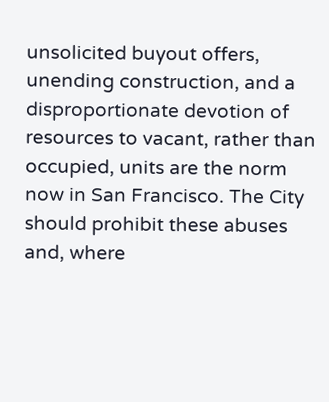unsolicited buyout offers, unending construction, and a disproportionate devotion of resources to vacant, rather than occupied, units are the norm now in San Francisco. The City should prohibit these abuses and, where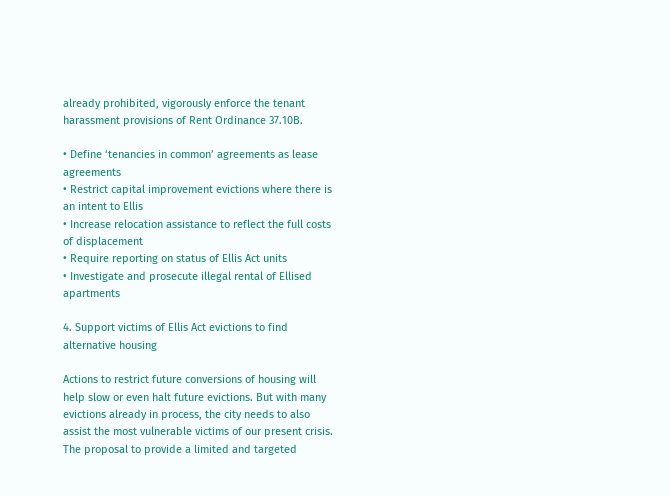already prohibited, vigorously enforce the tenant harassment provisions of Rent Ordinance 37.10B.

• Define ‘tenancies in common’ agreements as lease agreements
• Restrict capital improvement evictions where there is an intent to Ellis
• Increase relocation assistance to reflect the full costs of displacement
• Require reporting on status of Ellis Act units
• Investigate and prosecute illegal rental of Ellised apartments

4. Support victims of Ellis Act evictions to find alternative housing

Actions to restrict future conversions of housing will help slow or even halt future evictions. But with many evictions already in process, the city needs to also assist the most vulnerable victims of our present crisis. The proposal to provide a limited and targeted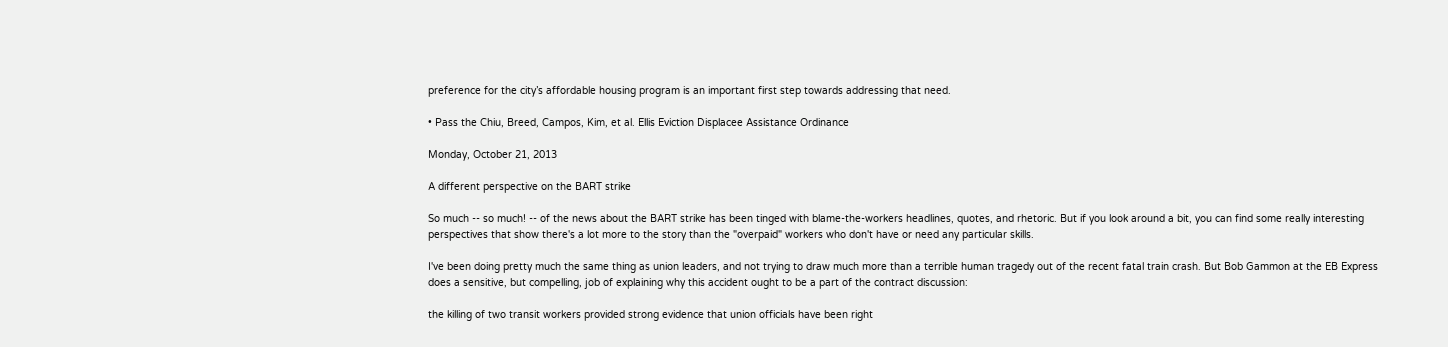preference for the city’s affordable housing program is an important first step towards addressing that need.

• Pass the Chiu, Breed, Campos, Kim, et al. Ellis Eviction Displacee Assistance Ordinance

Monday, October 21, 2013

A different perspective on the BART strike

So much -- so much! -- of the news about the BART strike has been tinged with blame-the-workers headlines, quotes, and rhetoric. But if you look around a bit, you can find some really interesting perspectives that show there's a lot more to the story than the "overpaid" workers who don't have or need any particular skills.

I've been doing pretty much the same thing as union leaders, and not trying to draw much more than a terrible human tragedy out of the recent fatal train crash. But Bob Gammon at the EB Express does a sensitive, but compelling, job of explaining why this accident ought to be a part of the contract discussion:

the killing of two transit workers provided strong evidence that union officials have been right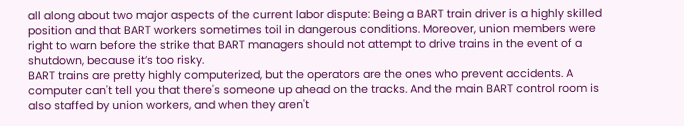all along about two major aspects of the current labor dispute: Being a BART train driver is a highly skilled position and that BART workers sometimes toil in dangerous conditions. Moreover, union members were right to warn before the strike that BART managers should not attempt to drive trains in the event of a shutdown, because it’s too risky.
BART trains are pretty highly computerized, but the operators are the ones who prevent accidents. A computer can't tell you that there's someone up ahead on the tracks. And the main BART control room is also staffed by union workers, and when they aren't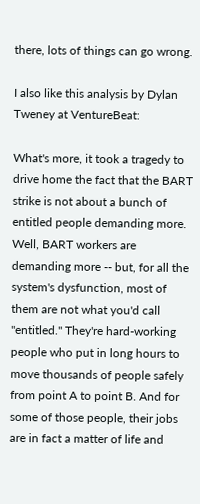there, lots of things can go wrong.

I also like this analysis by Dylan Tweney at VentureBeat:

What's more, it took a tragedy to drive home the fact that the BART strike is not about a bunch of entitled people demanding more. Well, BART workers are demanding more -- but, for all the system's dysfunction, most of them are not what you'd call "entitled." They're hard-working people who put in long hours to move thousands of people safely from point A to point B. And for some of those people, their jobs are in fact a matter of life and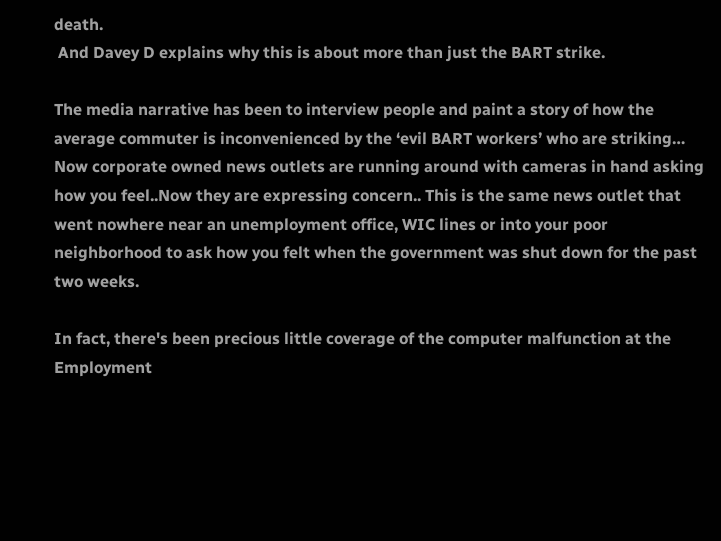death.
 And Davey D explains why this is about more than just the BART strike.

The media narrative has been to interview people and paint a story of how the average commuter is inconvenienced by the ‘evil BART workers’ who are striking… Now corporate owned news outlets are running around with cameras in hand asking how you feel..Now they are expressing concern.. This is the same news outlet that went nowhere near an unemployment office, WIC lines or into your poor neighborhood to ask how you felt when the government was shut down for the past two weeks.

In fact, there's been precious little coverage of the computer malfunction at the Employment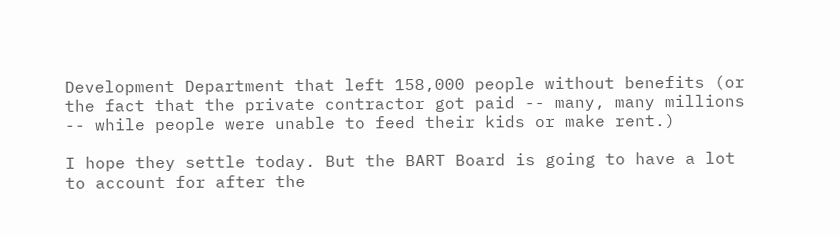Development Department that left 158,000 people without benefits (or the fact that the private contractor got paid -- many, many millions -- while people were unable to feed their kids or make rent.)

I hope they settle today. But the BART Board is going to have a lot to account for after the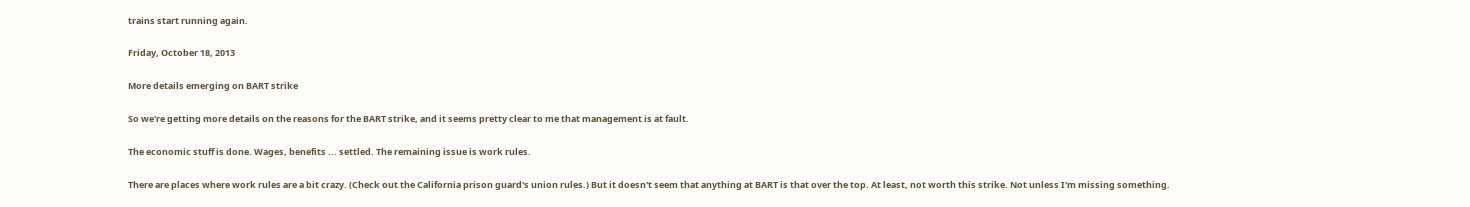trains start running again.

Friday, October 18, 2013

More details emerging on BART strike

So we're getting more details on the reasons for the BART strike, and it seems pretty clear to me that management is at fault.

The economic stuff is done. Wages, benefits ... settled. The remaining issue is work rules.

There are places where work rules are a bit crazy. (Check out the California prison guard's union rules.) But it doesn't seem that anything at BART is that over the top. At least, not worth this strike. Not unless I'm missing something.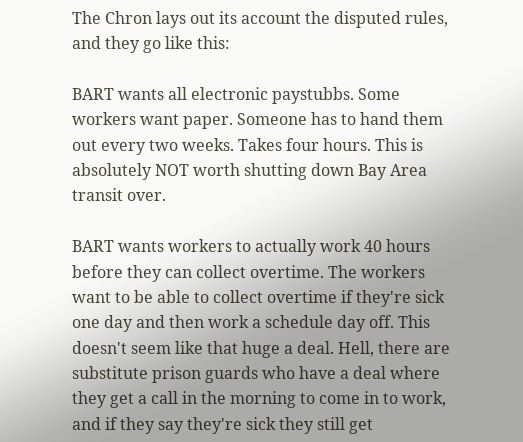The Chron lays out its account the disputed rules, and they go like this:

BART wants all electronic paystubbs. Some workers want paper. Someone has to hand them out every two weeks. Takes four hours. This is absolutely NOT worth shutting down Bay Area transit over.

BART wants workers to actually work 40 hours before they can collect overtime. The workers want to be able to collect overtime if they're sick one day and then work a schedule day off. This doesn't seem like that huge a deal. Hell, there are substitute prison guards who have a deal where they get a call in the morning to come in to work, and if they say they're sick they still get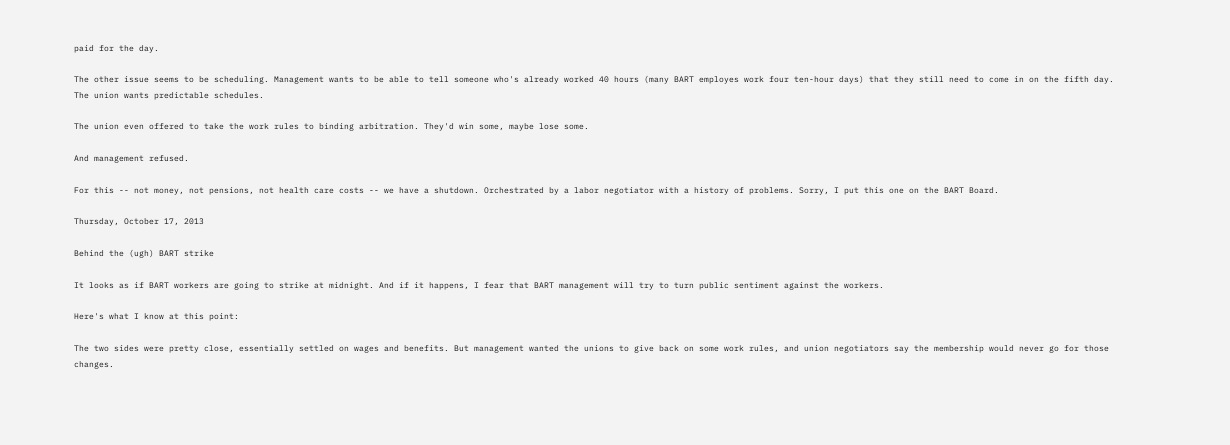paid for the day.

The other issue seems to be scheduling. Management wants to be able to tell someone who's already worked 40 hours (many BART employes work four ten-hour days) that they still need to come in on the fifth day. The union wants predictable schedules.

The union even offered to take the work rules to binding arbitration. They'd win some, maybe lose some.

And management refused.

For this -- not money, not pensions, not health care costs -- we have a shutdown. Orchestrated by a labor negotiator with a history of problems. Sorry, I put this one on the BART Board.

Thursday, October 17, 2013

Behind the (ugh) BART strike

It looks as if BART workers are going to strike at midnight. And if it happens, I fear that BART management will try to turn public sentiment against the workers.

Here's what I know at this point:

The two sides were pretty close, essentially settled on wages and benefits. But management wanted the unions to give back on some work rules, and union negotiators say the membership would never go for those changes.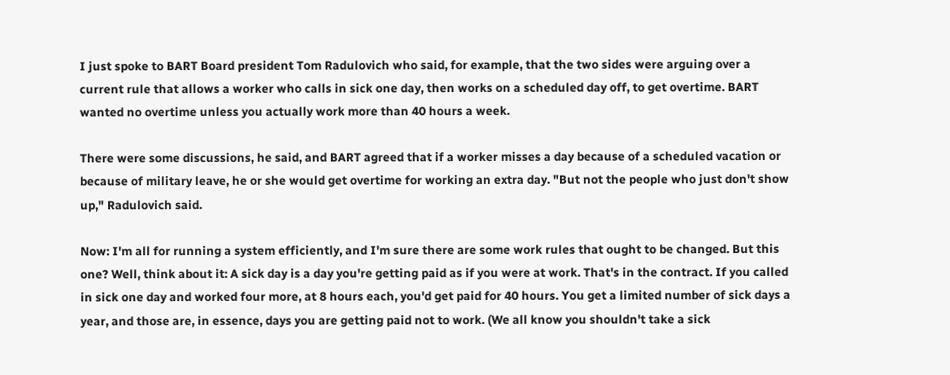I just spoke to BART Board president Tom Radulovich who said, for example, that the two sides were arguing over a current rule that allows a worker who calls in sick one day, then works on a scheduled day off, to get overtime. BART wanted no overtime unless you actually work more than 40 hours a week.

There were some discussions, he said, and BART agreed that if a worker misses a day because of a scheduled vacation or because of military leave, he or she would get overtime for working an extra day. "But not the people who just don't show up," Radulovich said.

Now: I'm all for running a system efficiently, and I'm sure there are some work rules that ought to be changed. But this one? Well, think about it: A sick day is a day you're getting paid as if you were at work. That's in the contract. If you called in sick one day and worked four more, at 8 hours each, you'd get paid for 40 hours. You get a limited number of sick days a year, and those are, in essence, days you are getting paid not to work. (We all know you shouldn't take a sick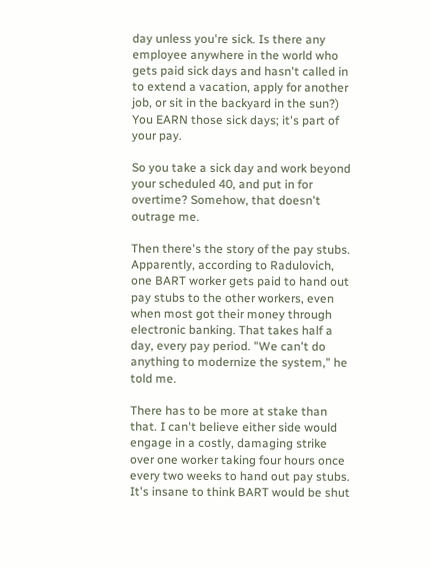day unless you're sick. Is there any employee anywhere in the world who gets paid sick days and hasn't called in to extend a vacation, apply for another job, or sit in the backyard in the sun?) You EARN those sick days; it's part of your pay.

So you take a sick day and work beyond your scheduled 40, and put in for overtime? Somehow, that doesn't outrage me.

Then there's the story of the pay stubs. Apparently, according to Radulovich, one BART worker gets paid to hand out pay stubs to the other workers, even when most got their money through electronic banking. That takes half a day, every pay period. "We can't do anything to modernize the system," he told me.

There has to be more at stake than that. I can't believe either side would engage in a costly, damaging strike over one worker taking four hours once every two weeks to hand out pay stubs. It's insane to think BART would be shut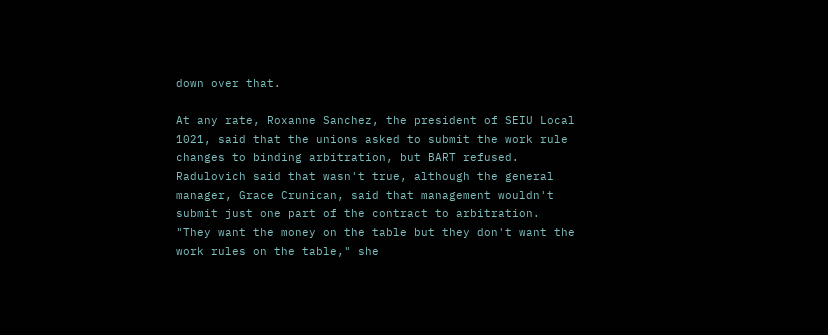down over that.

At any rate, Roxanne Sanchez, the president of SEIU Local 1021, said that the unions asked to submit the work rule changes to binding arbitration, but BART refused. Radulovich said that wasn't true, although the general manager, Grace Crunican, said that management wouldn't submit just one part of the contract to arbitration. "They want the money on the table but they don't want the work rules on the table," she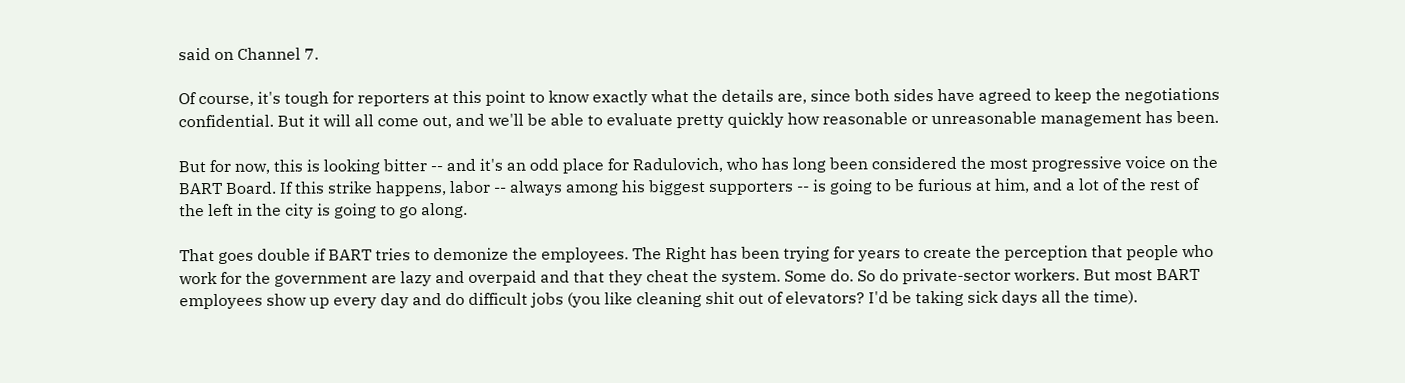said on Channel 7.

Of course, it's tough for reporters at this point to know exactly what the details are, since both sides have agreed to keep the negotiations confidential. But it will all come out, and we'll be able to evaluate pretty quickly how reasonable or unreasonable management has been.

But for now, this is looking bitter -- and it's an odd place for Radulovich, who has long been considered the most progressive voice on the BART Board. If this strike happens, labor -- always among his biggest supporters -- is going to be furious at him, and a lot of the rest of the left in the city is going to go along.

That goes double if BART tries to demonize the employees. The Right has been trying for years to create the perception that people who work for the government are lazy and overpaid and that they cheat the system. Some do. So do private-sector workers. But most BART employees show up every day and do difficult jobs (you like cleaning shit out of elevators? I'd be taking sick days all the time).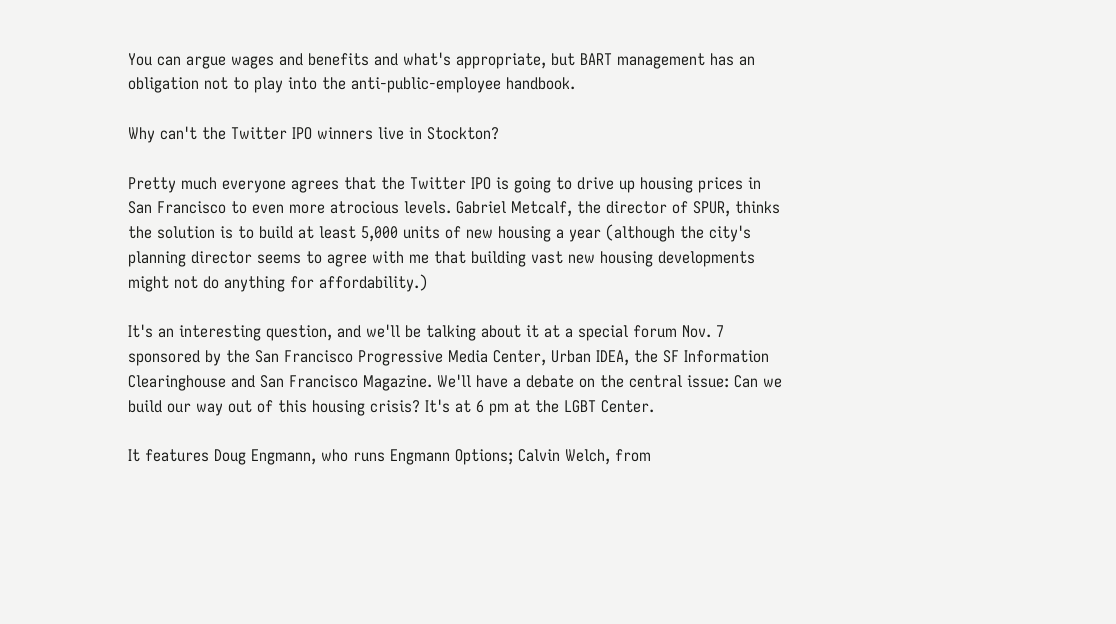You can argue wages and benefits and what's appropriate, but BART management has an obligation not to play into the anti-public-employee handbook.

Why can't the Twitter IPO winners live in Stockton?

Pretty much everyone agrees that the Twitter IPO is going to drive up housing prices in San Francisco to even more atrocious levels. Gabriel Metcalf, the director of SPUR, thinks the solution is to build at least 5,000 units of new housing a year (although the city's planning director seems to agree with me that building vast new housing developments might not do anything for affordability.)

It's an interesting question, and we'll be talking about it at a special forum Nov. 7 sponsored by the San Francisco Progressive Media Center, Urban IDEA, the SF Information Clearinghouse and San Francisco Magazine. We'll have a debate on the central issue: Can we build our way out of this housing crisis? It's at 6 pm at the LGBT Center.

It features Doug Engmann, who runs Engmann Options; Calvin Welch, from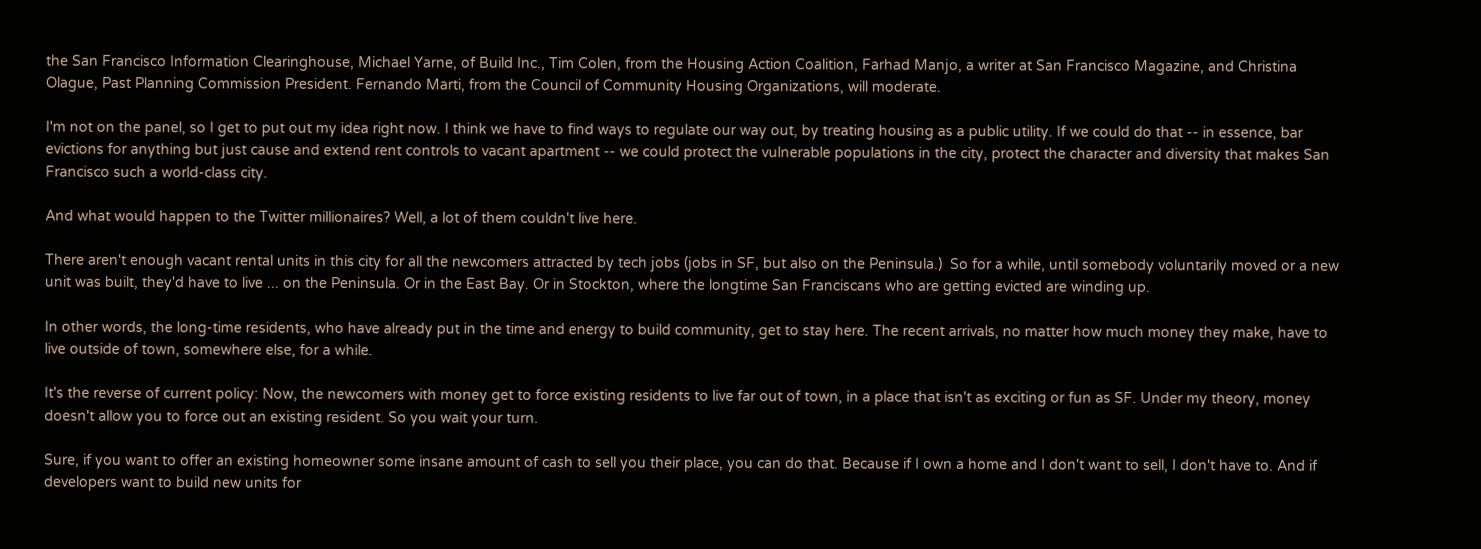the San Francisco Information Clearinghouse, Michael Yarne, of Build Inc., Tim Colen, from the Housing Action Coalition, Farhad Manjo, a writer at San Francisco Magazine, and Christina Olague, Past Planning Commission President. Fernando Marti, from the Council of Community Housing Organizations, will moderate.

I'm not on the panel, so I get to put out my idea right now. I think we have to find ways to regulate our way out, by treating housing as a public utility. If we could do that -- in essence, bar evictions for anything but just cause and extend rent controls to vacant apartment -- we could protect the vulnerable populations in the city, protect the character and diversity that makes San Francisco such a world-class city.

And what would happen to the Twitter millionaires? Well, a lot of them couldn't live here.

There aren't enough vacant rental units in this city for all the newcomers attracted by tech jobs (jobs in SF, but also on the Peninsula.)  So for a while, until somebody voluntarily moved or a new unit was built, they'd have to live ... on the Peninsula. Or in the East Bay. Or in Stockton, where the longtime San Franciscans who are getting evicted are winding up.

In other words, the long-time residents, who have already put in the time and energy to build community, get to stay here. The recent arrivals, no matter how much money they make, have to live outside of town, somewhere else, for a while.

It's the reverse of current policy: Now, the newcomers with money get to force existing residents to live far out of town, in a place that isn't as exciting or fun as SF. Under my theory, money doesn't allow you to force out an existing resident. So you wait your turn.

Sure, if you want to offer an existing homeowner some insane amount of cash to sell you their place, you can do that. Because if I own a home and I don't want to sell, I don't have to. And if developers want to build new units for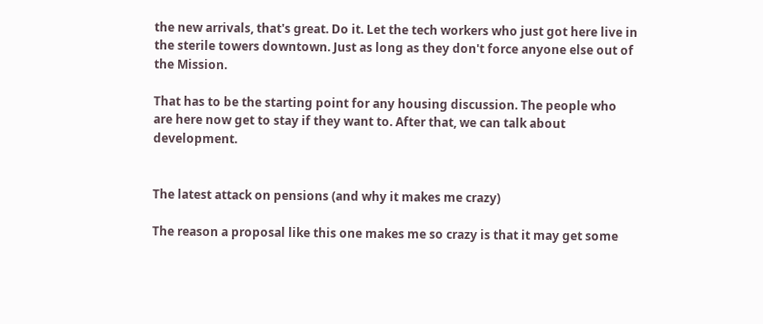the new arrivals, that's great. Do it. Let the tech workers who just got here live in the sterile towers downtown. Just as long as they don't force anyone else out of the Mission.

That has to be the starting point for any housing discussion. The people who are here now get to stay if they want to. After that, we can talk about development.


The latest attack on pensions (and why it makes me crazy)

The reason a proposal like this one makes me so crazy is that it may get some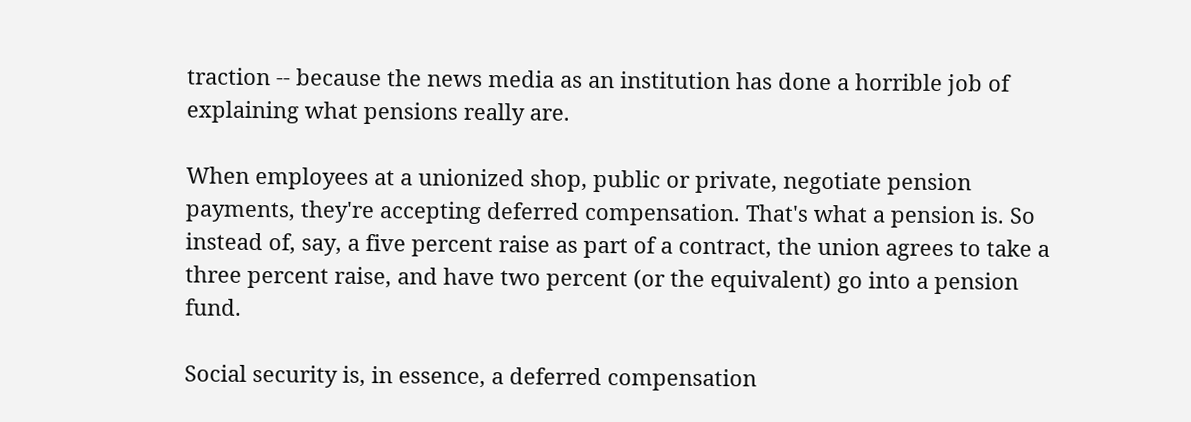traction -- because the news media as an institution has done a horrible job of explaining what pensions really are.

When employees at a unionized shop, public or private, negotiate pension payments, they're accepting deferred compensation. That's what a pension is. So instead of, say, a five percent raise as part of a contract, the union agrees to take a three percent raise, and have two percent (or the equivalent) go into a pension fund.

Social security is, in essence, a deferred compensation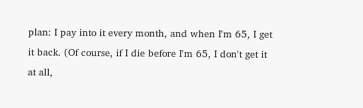plan: I pay into it every month, and when I'm 65, I get it back. (Of course, if I die before I'm 65, I don't get it at all,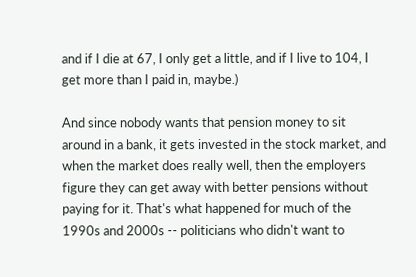and if I die at 67, I only get a little, and if I live to 104, I get more than I paid in, maybe.)

And since nobody wants that pension money to sit around in a bank, it gets invested in the stock market, and when the market does really well, then the employers figure they can get away with better pensions without paying for it. That's what happened for much of the 1990s and 2000s -- politicians who didn't want to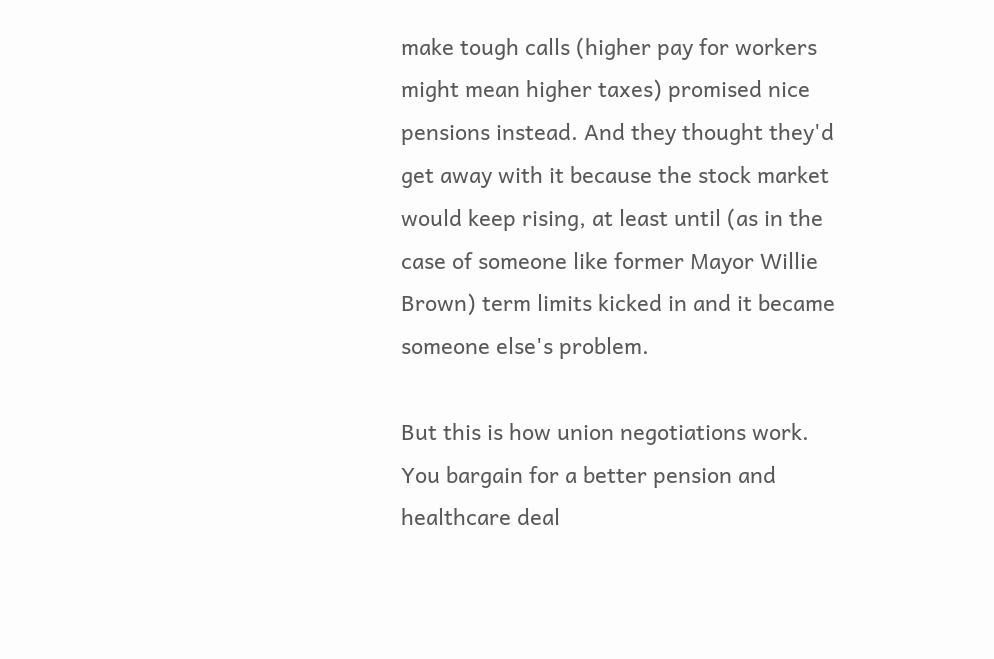make tough calls (higher pay for workers might mean higher taxes) promised nice pensions instead. And they thought they'd get away with it because the stock market would keep rising, at least until (as in the case of someone like former Mayor Willie Brown) term limits kicked in and it became someone else's problem.

But this is how union negotiations work. You bargain for a better pension and healthcare deal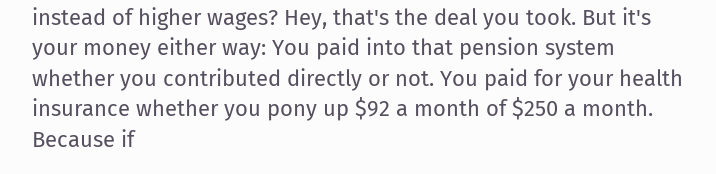instead of higher wages? Hey, that's the deal you took. But it's your money either way: You paid into that pension system whether you contributed directly or not. You paid for your health insurance whether you pony up $92 a month of $250 a month. Because if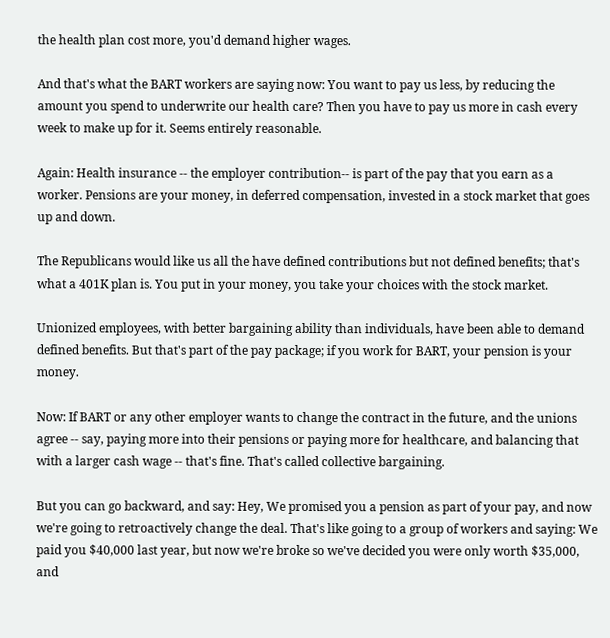the health plan cost more, you'd demand higher wages.

And that's what the BART workers are saying now: You want to pay us less, by reducing the amount you spend to underwrite our health care? Then you have to pay us more in cash every week to make up for it. Seems entirely reasonable.

Again: Health insurance -- the employer contribution-- is part of the pay that you earn as a worker. Pensions are your money, in deferred compensation, invested in a stock market that goes up and down.

The Republicans would like us all the have defined contributions but not defined benefits; that's what a 401K plan is. You put in your money, you take your choices with the stock market.

Unionized employees, with better bargaining ability than individuals, have been able to demand defined benefits. But that's part of the pay package; if you work for BART, your pension is your money.

Now: If BART or any other employer wants to change the contract in the future, and the unions agree -- say, paying more into their pensions or paying more for healthcare, and balancing that with a larger cash wage -- that's fine. That's called collective bargaining.

But you can go backward, and say: Hey, We promised you a pension as part of your pay, and now we're going to retroactively change the deal. That's like going to a group of workers and saying: We paid you $40,000 last year, but now we're broke so we've decided you were only worth $35,000, and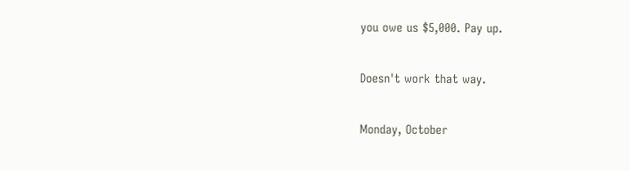you owe us $5,000. Pay up.

Doesn't work that way.

Monday, October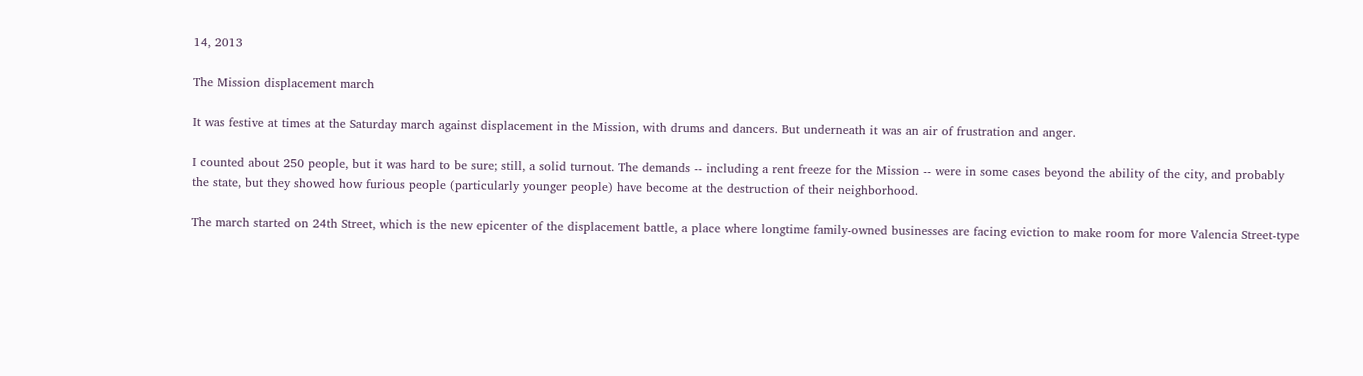14, 2013

The Mission displacement march

It was festive at times at the Saturday march against displacement in the Mission, with drums and dancers. But underneath it was an air of frustration and anger.

I counted about 250 people, but it was hard to be sure; still, a solid turnout. The demands -- including a rent freeze for the Mission -- were in some cases beyond the ability of the city, and probably the state, but they showed how furious people (particularly younger people) have become at the destruction of their neighborhood.

The march started on 24th Street, which is the new epicenter of the displacement battle, a place where longtime family-owned businesses are facing eviction to make room for more Valencia Street-type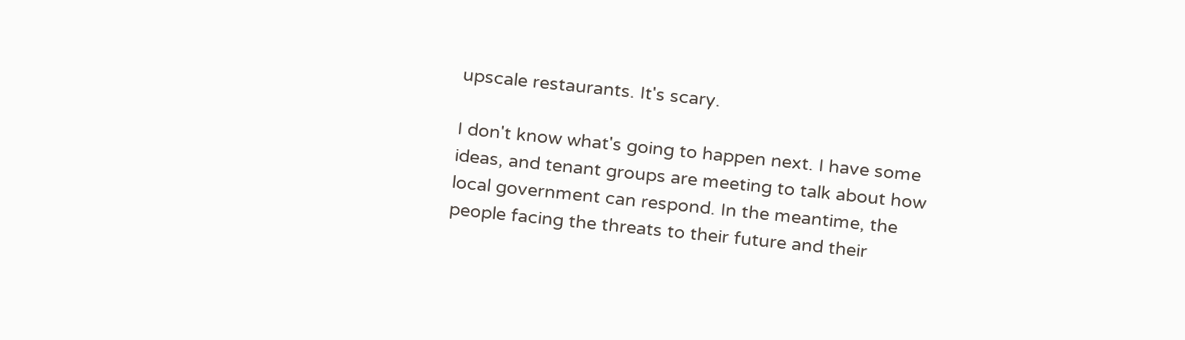upscale restaurants. It's scary.

I don't know what's going to happen next. I have some ideas, and tenant groups are meeting to talk about how local government can respond. In the meantime, the people facing the threats to their future and their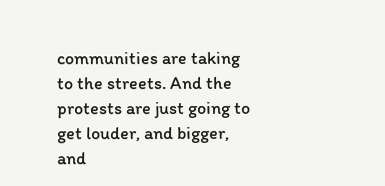communities are taking to the streets. And the protests are just going to get louder, and bigger, and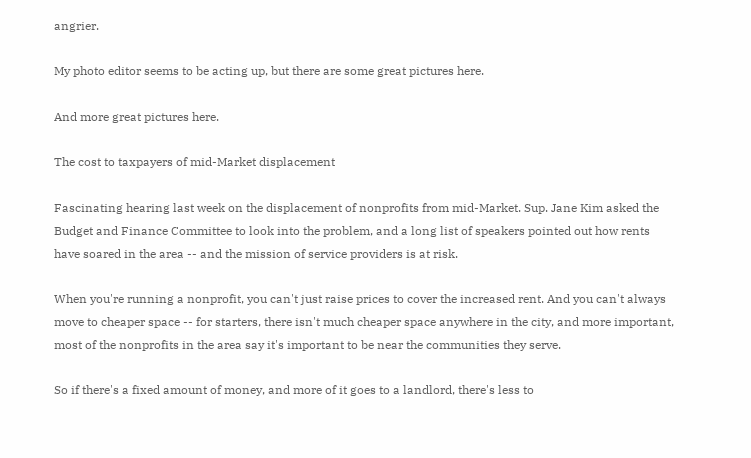angrier.

My photo editor seems to be acting up, but there are some great pictures here.

And more great pictures here.

The cost to taxpayers of mid-Market displacement

Fascinating hearing last week on the displacement of nonprofits from mid-Market. Sup. Jane Kim asked the Budget and Finance Committee to look into the problem, and a long list of speakers pointed out how rents have soared in the area -- and the mission of service providers is at risk.

When you're running a nonprofit, you can't just raise prices to cover the increased rent. And you can't always move to cheaper space -- for starters, there isn't much cheaper space anywhere in the city, and more important, most of the nonprofits in the area say it's important to be near the communities they serve.

So if there's a fixed amount of money, and more of it goes to a landlord, there's less to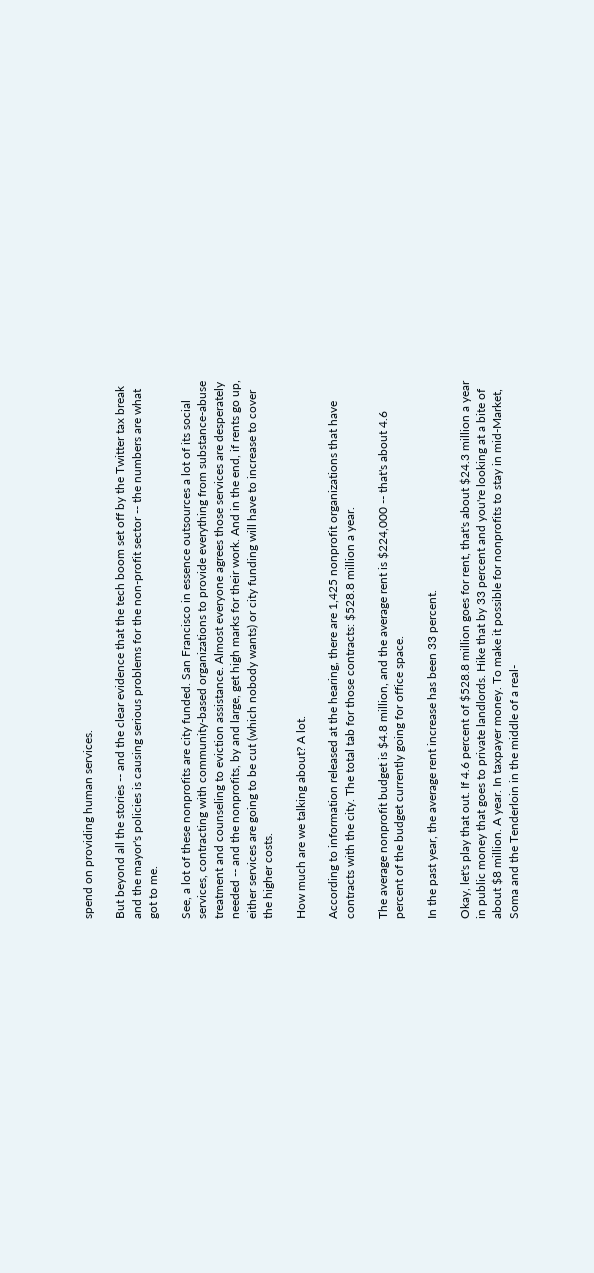spend on providing human services.

But beyond all the stories -- and the clear evidence that the tech boom set off by the Twitter tax break and the mayor's policies is causing serious problems for the non-profit sector -- the numbers are what got to me.

See, a lot of these nonprofits are city funded. San Francisco in essence outsources a lot of its social services, contracting with community-based organizations to provide everything from substance-abuse treatment and counseling to eviction assistance. Almost everyone agrees those services are desperately needed -- and the nonprofits, by and large, get high marks for their work. And in the end, if rents go up, either services are going to be cut (which nobody wants) or city funding will have to increase to cover the higher costs.

How much are we talking about? A lot.

According to information released at the hearing, there are 1,425 nonprofit organizations that have contracts with the city. The total tab for those contracts: $528.8 million a year.

The average nonprofit budget is $4.8 million, and the average rent is $224,000 -- that's about 4.6 percent of the budget currently going for office space.

In the past year, the average rent increase has been 33 percent.

Okay, let's play that out. If 4.6 percent of $528.8 million goes for rent, that's about $24.3 million a year in public money that goes to private landlords. Hike that by 33 percent and you're looking at a bite of about $8 million. A year. In taxpayer money. To make it possible for nonprofits to stay in mid-Market, Soma and the Tenderloin in the middle of a real-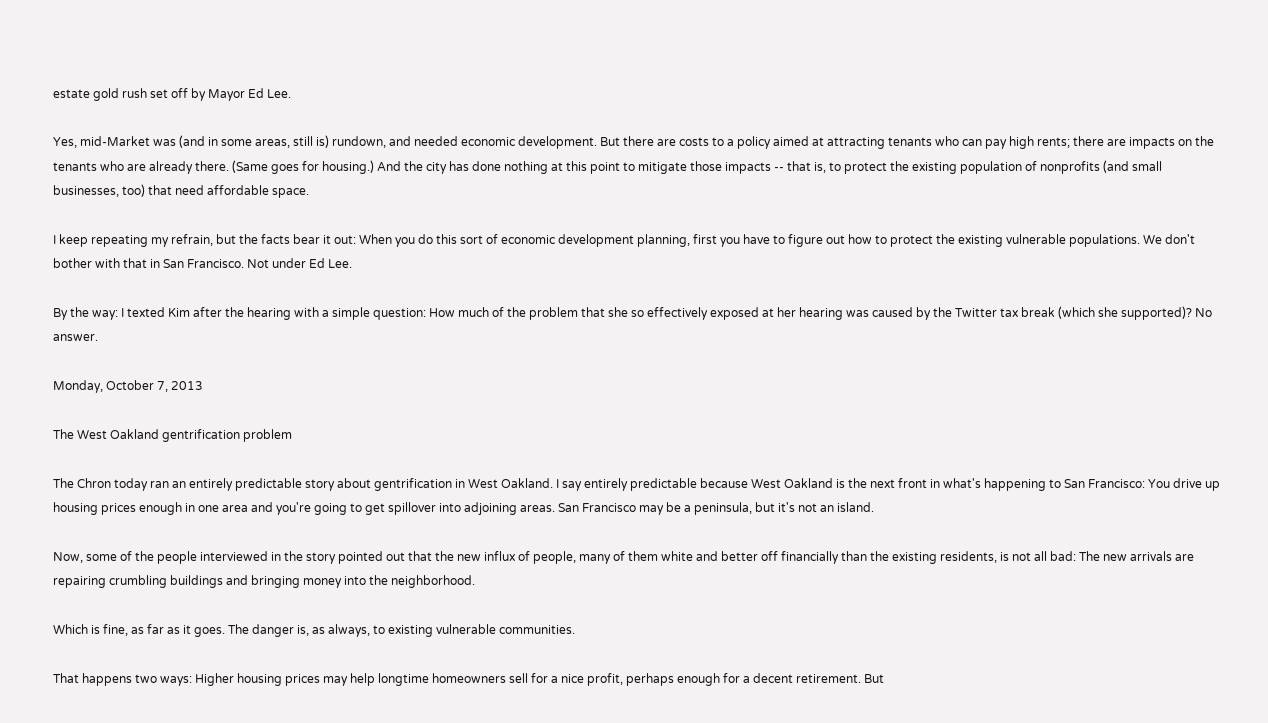estate gold rush set off by Mayor Ed Lee.

Yes, mid-Market was (and in some areas, still is) rundown, and needed economic development. But there are costs to a policy aimed at attracting tenants who can pay high rents; there are impacts on the tenants who are already there. (Same goes for housing.) And the city has done nothing at this point to mitigate those impacts -- that is, to protect the existing population of nonprofits (and small businesses, too) that need affordable space.

I keep repeating my refrain, but the facts bear it out: When you do this sort of economic development planning, first you have to figure out how to protect the existing vulnerable populations. We don't bother with that in San Francisco. Not under Ed Lee.

By the way: I texted Kim after the hearing with a simple question: How much of the problem that she so effectively exposed at her hearing was caused by the Twitter tax break (which she supported)? No answer.

Monday, October 7, 2013

The West Oakland gentrification problem

The Chron today ran an entirely predictable story about gentrification in West Oakland. I say entirely predictable because West Oakland is the next front in what's happening to San Francisco: You drive up housing prices enough in one area and you're going to get spillover into adjoining areas. San Francisco may be a peninsula, but it's not an island.

Now, some of the people interviewed in the story pointed out that the new influx of people, many of them white and better off financially than the existing residents, is not all bad: The new arrivals are repairing crumbling buildings and bringing money into the neighborhood.

Which is fine, as far as it goes. The danger is, as always, to existing vulnerable communities.

That happens two ways: Higher housing prices may help longtime homeowners sell for a nice profit, perhaps enough for a decent retirement. But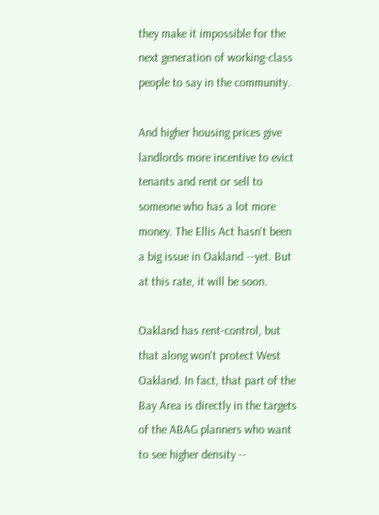they make it impossible for the next generation of working-class people to say in the community.

And higher housing prices give landlords more incentive to evict tenants and rent or sell to someone who has a lot more money. The Ellis Act hasn't been a big issue in Oakland --yet. But at this rate, it will be soon.

Oakland has rent-control, but that along won't protect West Oakland. In fact, that part of the Bay Area is directly in the targets of the ABAG planners who want to see higher density --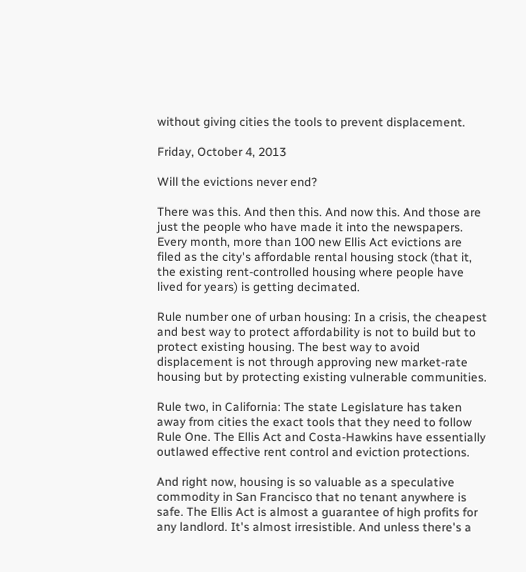without giving cities the tools to prevent displacement.

Friday, October 4, 2013

Will the evictions never end?

There was this. And then this. And now this. And those are just the people who have made it into the newspapers. Every month, more than 100 new Ellis Act evictions are filed as the city's affordable rental housing stock (that it, the existing rent-controlled housing where people have lived for years) is getting decimated.

Rule number one of urban housing: In a crisis, the cheapest and best way to protect affordability is not to build but to protect existing housing. The best way to avoid displacement is not through approving new market-rate housing but by protecting existing vulnerable communities.

Rule two, in California: The state Legislature has taken away from cities the exact tools that they need to follow Rule One. The Ellis Act and Costa-Hawkins have essentially outlawed effective rent control and eviction protections.

And right now, housing is so valuable as a speculative commodity in San Francisco that no tenant anywhere is safe. The Ellis Act is almost a guarantee of high profits for any landlord. It's almost irresistible. And unless there's a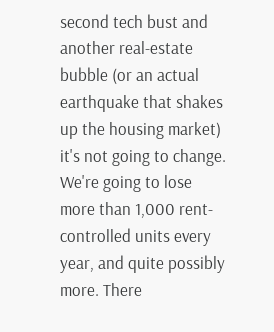second tech bust and another real-estate bubble (or an actual earthquake that shakes up the housing market) it's not going to change. We're going to lose more than 1,000 rent-controlled units every year, and quite possibly more. There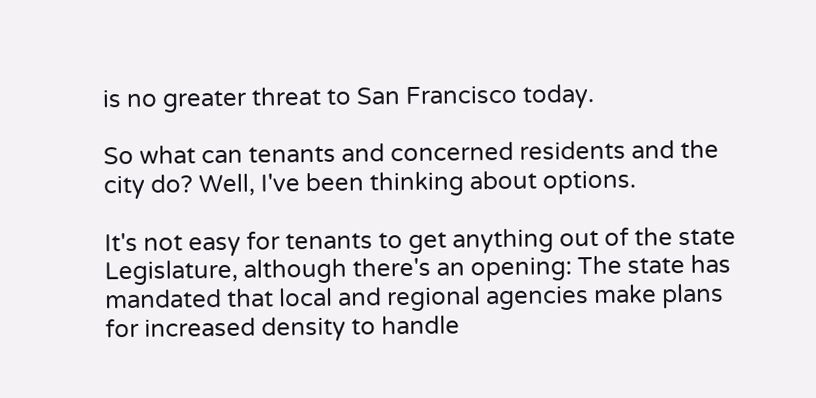is no greater threat to San Francisco today.

So what can tenants and concerned residents and the city do? Well, I've been thinking about options.

It's not easy for tenants to get anything out of the state Legislature, although there's an opening: The state has mandated that local and regional agencies make plans for increased density to handle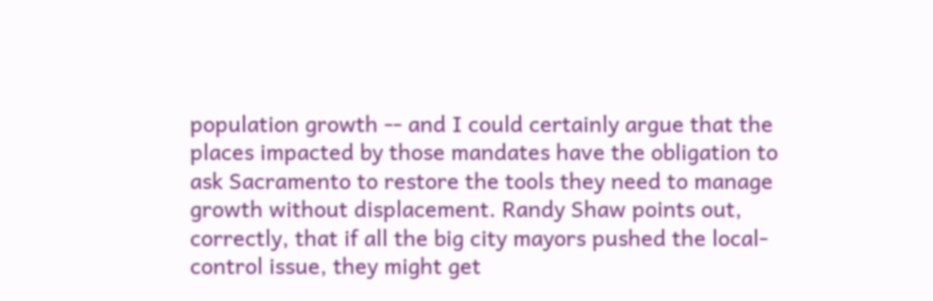population growth -- and I could certainly argue that the places impacted by those mandates have the obligation to ask Sacramento to restore the tools they need to manage growth without displacement. Randy Shaw points out, correctly, that if all the big city mayors pushed the local-control issue, they might get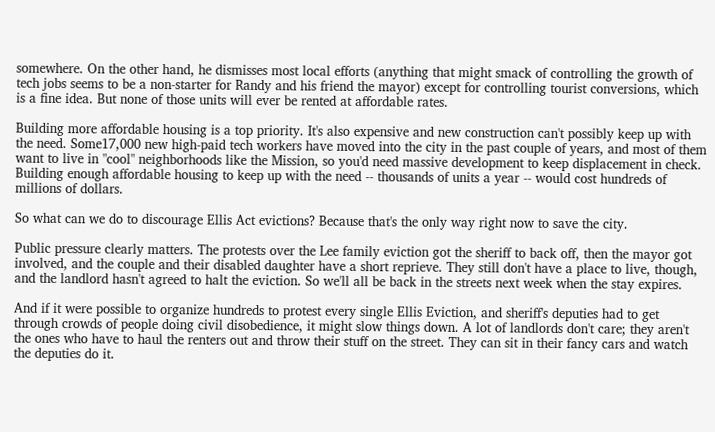somewhere. On the other hand, he dismisses most local efforts (anything that might smack of controlling the growth of tech jobs seems to be a non-starter for Randy and his friend the mayor) except for controlling tourist conversions, which is a fine idea. But none of those units will ever be rented at affordable rates.

Building more affordable housing is a top priority. It's also expensive and new construction can't possibly keep up with the need. Some17,000 new high-paid tech workers have moved into the city in the past couple of years, and most of them want to live in "cool" neighborhoods like the Mission, so you'd need massive development to keep displacement in check. Building enough affordable housing to keep up with the need -- thousands of units a year -- would cost hundreds of millions of dollars.

So what can we do to discourage Ellis Act evictions? Because that's the only way right now to save the city.

Public pressure clearly matters. The protests over the Lee family eviction got the sheriff to back off, then the mayor got involved, and the couple and their disabled daughter have a short reprieve. They still don't have a place to live, though, and the landlord hasn't agreed to halt the eviction. So we'll all be back in the streets next week when the stay expires.

And if it were possible to organize hundreds to protest every single Ellis Eviction, and sheriff's deputies had to get through crowds of people doing civil disobedience, it might slow things down. A lot of landlords don't care; they aren't the ones who have to haul the renters out and throw their stuff on the street. They can sit in their fancy cars and watch the deputies do it.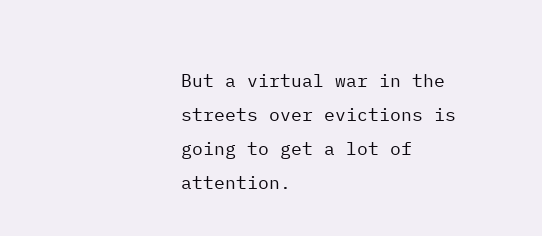But a virtual war in the streets over evictions is going to get a lot of attention.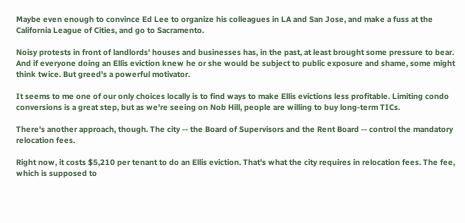Maybe even enough to convince Ed Lee to organize his colleagues in LA and San Jose, and make a fuss at the California League of Cities, and go to Sacramento.

Noisy protests in front of landlords' houses and businesses has, in the past, at least brought some pressure to bear. And if everyone doing an Ellis eviction knew he or she would be subject to public exposure and shame, some might think twice. But greed's a powerful motivator.

It seems to me one of our only choices locally is to find ways to make Ellis evictions less profitable. Limiting condo conversions is a great step, but as we're seeing on Nob Hill, people are willing to buy long-term TICs.

There's another approach, though. The city -- the Board of Supervisors and the Rent Board -- control the mandatory relocation fees.

Right now, it costs $5,210 per tenant to do an Ellis eviction. That's what the city requires in relocation fees. The fee, which is supposed to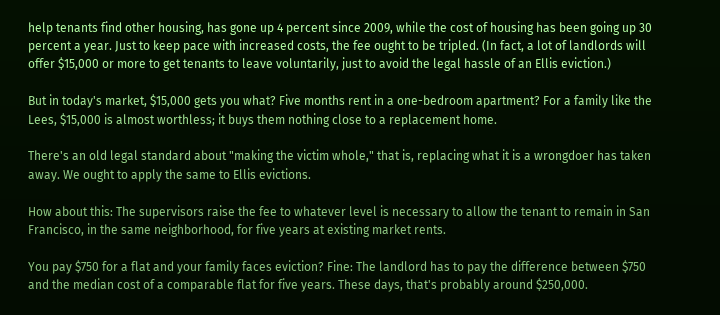help tenants find other housing, has gone up 4 percent since 2009, while the cost of housing has been going up 30 percent a year. Just to keep pace with increased costs, the fee ought to be tripled. (In fact, a lot of landlords will offer $15,000 or more to get tenants to leave voluntarily, just to avoid the legal hassle of an Ellis eviction.)

But in today's market, $15,000 gets you what? Five months rent in a one-bedroom apartment? For a family like the Lees, $15,000 is almost worthless; it buys them nothing close to a replacement home.

There's an old legal standard about "making the victim whole," that is, replacing what it is a wrongdoer has taken away. We ought to apply the same to Ellis evictions.

How about this: The supervisors raise the fee to whatever level is necessary to allow the tenant to remain in San Francisco, in the same neighborhood, for five years at existing market rents.

You pay $750 for a flat and your family faces eviction? Fine: The landlord has to pay the difference between $750 and the median cost of a comparable flat for five years. These days, that's probably around $250,000.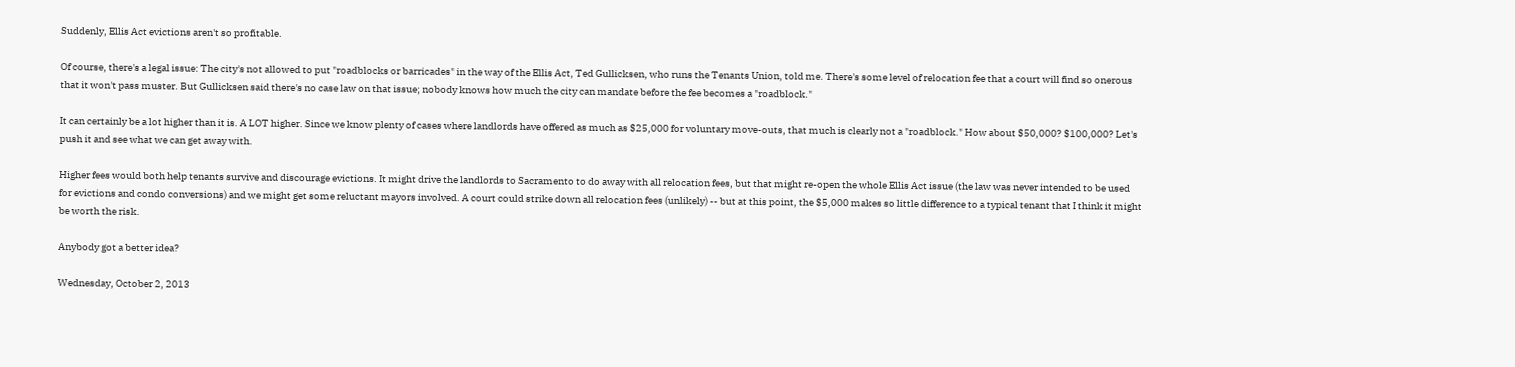Suddenly, Ellis Act evictions aren't so profitable.

Of course, there's a legal issue: The city's not allowed to put "roadblocks or barricades" in the way of the Ellis Act, Ted Gullicksen, who runs the Tenants Union, told me. There's some level of relocation fee that a court will find so onerous that it won't pass muster. But Gullicksen said there's no case law on that issue; nobody knows how much the city can mandate before the fee becomes a "roadblock."

It can certainly be a lot higher than it is. A LOT higher. Since we know plenty of cases where landlords have offered as much as $25,000 for voluntary move-outs, that much is clearly not a "roadblock." How about $50,000? $100,000? Let's push it and see what we can get away with.

Higher fees would both help tenants survive and discourage evictions. It might drive the landlords to Sacramento to do away with all relocation fees, but that might re-open the whole Ellis Act issue (the law was never intended to be used for evictions and condo conversions) and we might get some reluctant mayors involved. A court could strike down all relocation fees (unlikely) -- but at this point, the $5,000 makes so little difference to a typical tenant that I think it might be worth the risk.

Anybody got a better idea?

Wednesday, October 2, 2013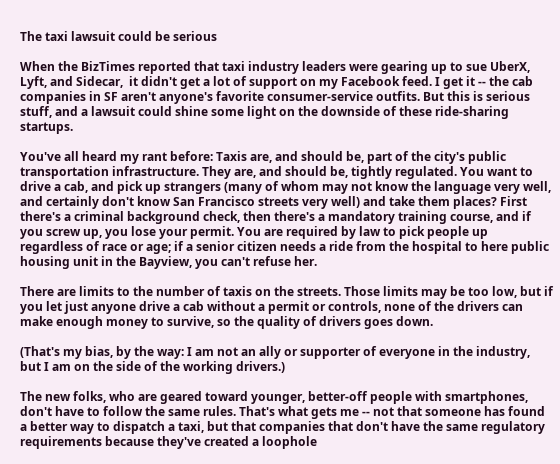The taxi lawsuit could be serious

When the BizTimes reported that taxi industry leaders were gearing up to sue UberX, Lyft, and Sidecar,  it didn't get a lot of support on my Facebook feed. I get it -- the cab companies in SF aren't anyone's favorite consumer-service outfits. But this is serious stuff, and a lawsuit could shine some light on the downside of these ride-sharing startups.

You've all heard my rant before: Taxis are, and should be, part of the city's public transportation infrastructure. They are, and should be, tightly regulated. You want to drive a cab, and pick up strangers (many of whom may not know the language very well, and certainly don't know San Francisco streets very well) and take them places? First there's a criminal background check, then there's a mandatory training course, and if you screw up, you lose your permit. You are required by law to pick people up regardless of race or age; if a senior citizen needs a ride from the hospital to here public housing unit in the Bayview, you can't refuse her.

There are limits to the number of taxis on the streets. Those limits may be too low, but if you let just anyone drive a cab without a permit or controls, none of the drivers can make enough money to survive, so the quality of drivers goes down.

(That's my bias, by the way: I am not an ally or supporter of everyone in the industry, but I am on the side of the working drivers.)

The new folks, who are geared toward younger, better-off people with smartphones, don't have to follow the same rules. That's what gets me -- not that someone has found a better way to dispatch a taxi, but that companies that don't have the same regulatory requirements because they've created a loophole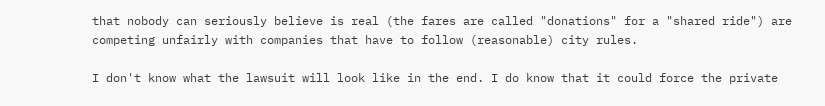that nobody can seriously believe is real (the fares are called "donations" for a "shared ride") are competing unfairly with companies that have to follow (reasonable) city rules.

I don't know what the lawsuit will look like in the end. I do know that it could force the private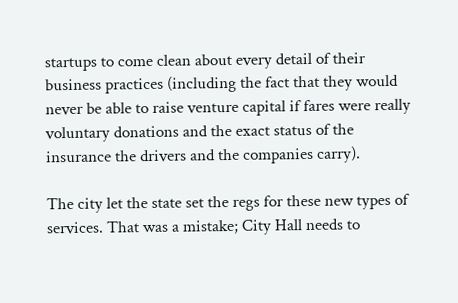startups to come clean about every detail of their business practices (including the fact that they would never be able to raise venture capital if fares were really voluntary donations and the exact status of the insurance the drivers and the companies carry).

The city let the state set the regs for these new types of services. That was a mistake; City Hall needs to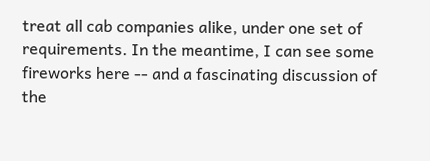treat all cab companies alike, under one set of requirements. In the meantime, I can see some fireworks here -- and a fascinating discussion of the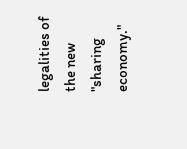legalities of the new "sharing economy."